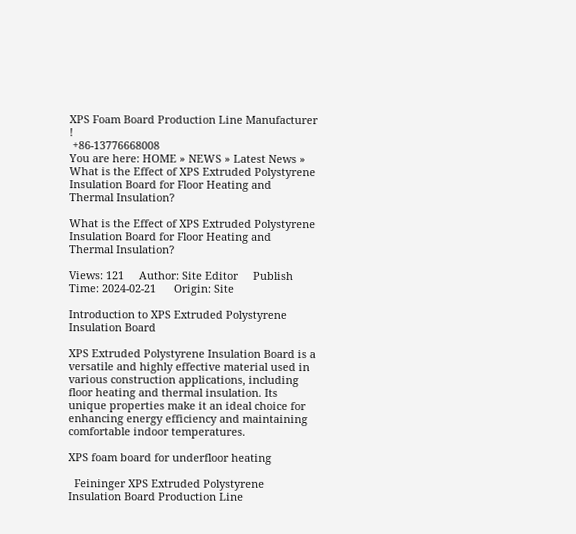XPS Foam Board Production Line Manufacturer !
 +86-13776668008
You are here: HOME » NEWS » Latest News » What is the Effect of XPS Extruded Polystyrene Insulation Board for Floor Heating and Thermal Insulation?

What is the Effect of XPS Extruded Polystyrene Insulation Board for Floor Heating and Thermal Insulation?

Views: 121     Author: Site Editor     Publish Time: 2024-02-21      Origin: Site

Introduction to XPS Extruded Polystyrene Insulation Board

XPS Extruded Polystyrene Insulation Board is a versatile and highly effective material used in various construction applications, including floor heating and thermal insulation. Its unique properties make it an ideal choice for enhancing energy efficiency and maintaining comfortable indoor temperatures.

XPS foam board for underfloor heating

  Feininger XPS Extruded Polystyrene Insulation Board Production Line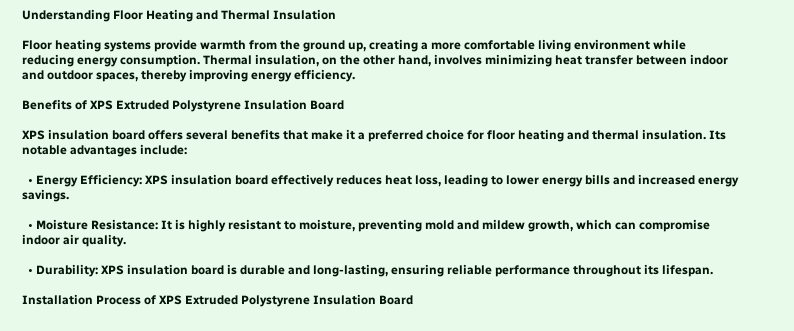Understanding Floor Heating and Thermal Insulation

Floor heating systems provide warmth from the ground up, creating a more comfortable living environment while reducing energy consumption. Thermal insulation, on the other hand, involves minimizing heat transfer between indoor and outdoor spaces, thereby improving energy efficiency.

Benefits of XPS Extruded Polystyrene Insulation Board

XPS insulation board offers several benefits that make it a preferred choice for floor heating and thermal insulation. Its notable advantages include:

  • Energy Efficiency: XPS insulation board effectively reduces heat loss, leading to lower energy bills and increased energy savings.

  • Moisture Resistance: It is highly resistant to moisture, preventing mold and mildew growth, which can compromise indoor air quality.

  • Durability: XPS insulation board is durable and long-lasting, ensuring reliable performance throughout its lifespan.

Installation Process of XPS Extruded Polystyrene Insulation Board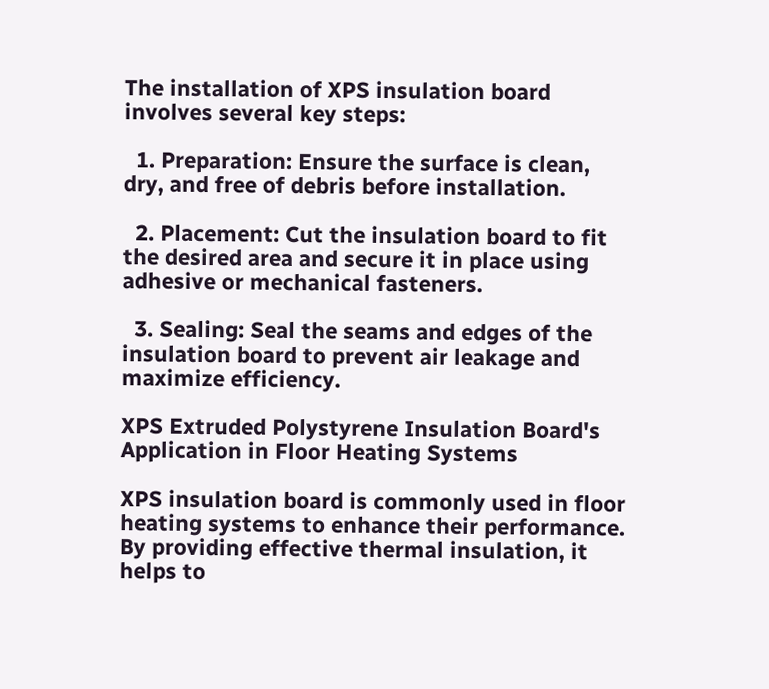The installation of XPS insulation board involves several key steps:

  1. Preparation: Ensure the surface is clean, dry, and free of debris before installation.

  2. Placement: Cut the insulation board to fit the desired area and secure it in place using adhesive or mechanical fasteners.

  3. Sealing: Seal the seams and edges of the insulation board to prevent air leakage and maximize efficiency.

XPS Extruded Polystyrene Insulation Board's Application in Floor Heating Systems

XPS insulation board is commonly used in floor heating systems to enhance their performance. By providing effective thermal insulation, it helps to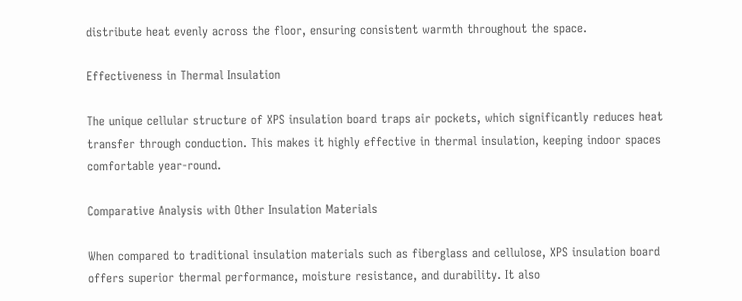distribute heat evenly across the floor, ensuring consistent warmth throughout the space.

Effectiveness in Thermal Insulation

The unique cellular structure of XPS insulation board traps air pockets, which significantly reduces heat transfer through conduction. This makes it highly effective in thermal insulation, keeping indoor spaces comfortable year-round.

Comparative Analysis with Other Insulation Materials

When compared to traditional insulation materials such as fiberglass and cellulose, XPS insulation board offers superior thermal performance, moisture resistance, and durability. It also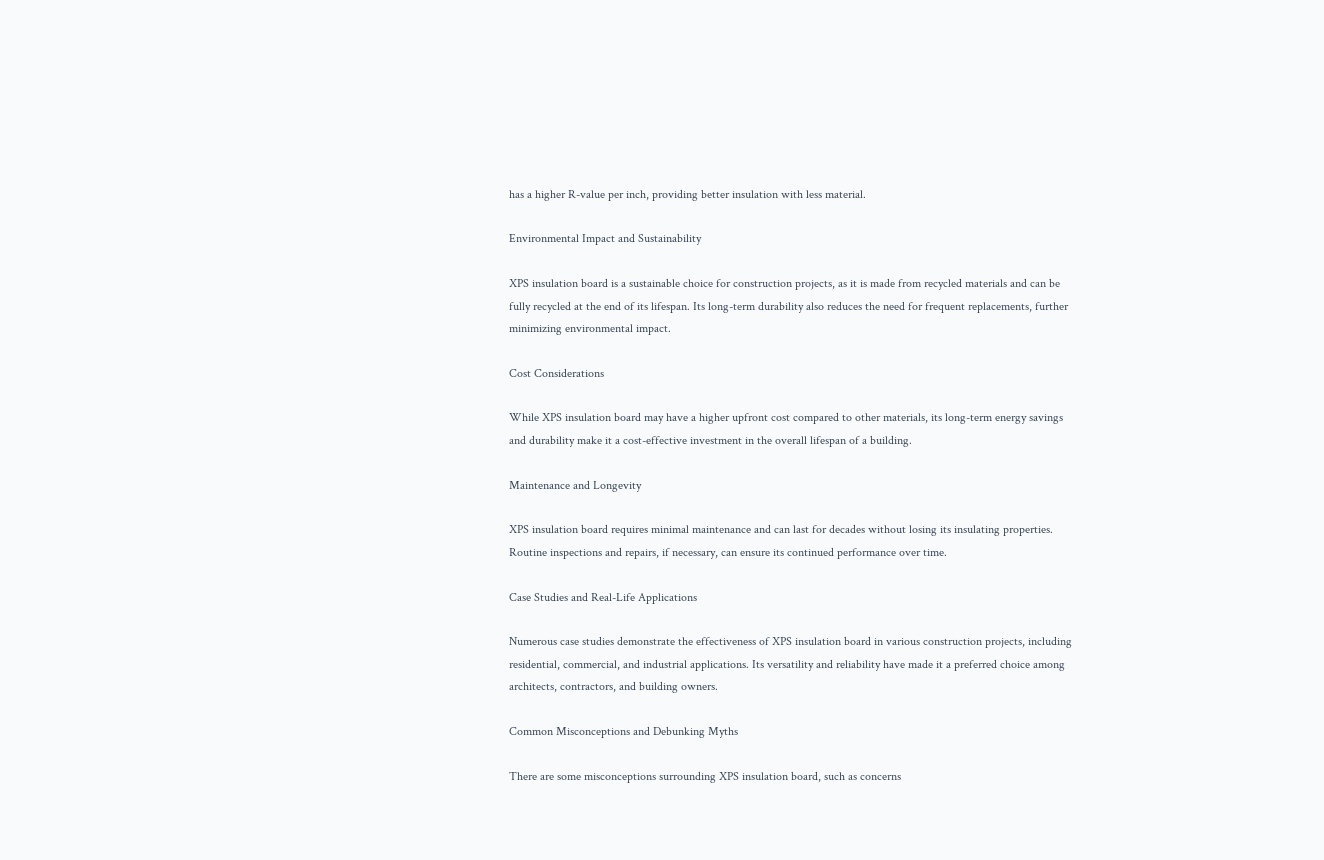has a higher R-value per inch, providing better insulation with less material.

Environmental Impact and Sustainability

XPS insulation board is a sustainable choice for construction projects, as it is made from recycled materials and can be fully recycled at the end of its lifespan. Its long-term durability also reduces the need for frequent replacements, further minimizing environmental impact.

Cost Considerations

While XPS insulation board may have a higher upfront cost compared to other materials, its long-term energy savings and durability make it a cost-effective investment in the overall lifespan of a building.

Maintenance and Longevity

XPS insulation board requires minimal maintenance and can last for decades without losing its insulating properties. Routine inspections and repairs, if necessary, can ensure its continued performance over time.

Case Studies and Real-Life Applications

Numerous case studies demonstrate the effectiveness of XPS insulation board in various construction projects, including residential, commercial, and industrial applications. Its versatility and reliability have made it a preferred choice among architects, contractors, and building owners.

Common Misconceptions and Debunking Myths

There are some misconceptions surrounding XPS insulation board, such as concerns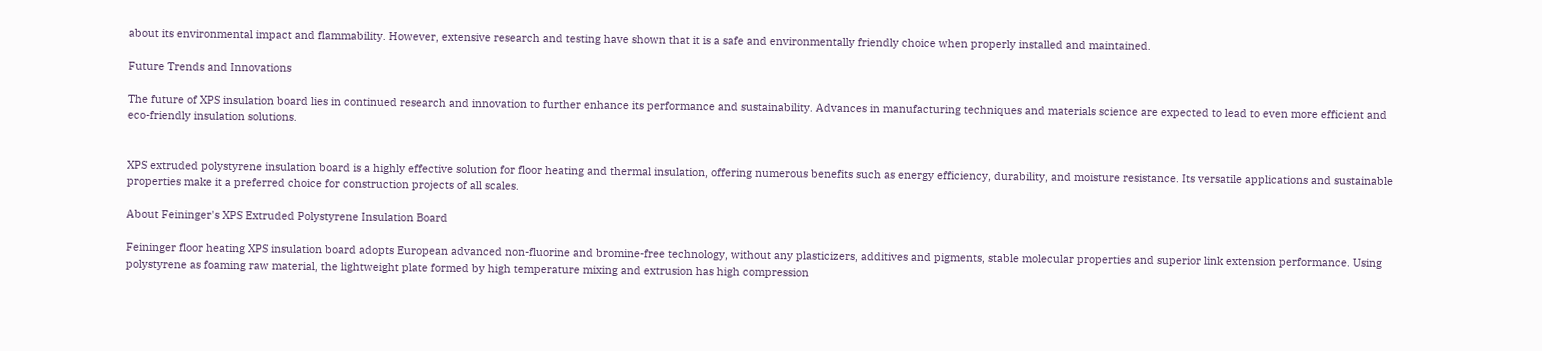about its environmental impact and flammability. However, extensive research and testing have shown that it is a safe and environmentally friendly choice when properly installed and maintained.

Future Trends and Innovations

The future of XPS insulation board lies in continued research and innovation to further enhance its performance and sustainability. Advances in manufacturing techniques and materials science are expected to lead to even more efficient and eco-friendly insulation solutions.


XPS extruded polystyrene insulation board is a highly effective solution for floor heating and thermal insulation, offering numerous benefits such as energy efficiency, durability, and moisture resistance. Its versatile applications and sustainable properties make it a preferred choice for construction projects of all scales.

About Feininger's XPS Extruded Polystyrene Insulation Board

Feininger floor heating XPS insulation board adopts European advanced non-fluorine and bromine-free technology, without any plasticizers, additives and pigments, stable molecular properties and superior link extension performance. Using polystyrene as foaming raw material, the lightweight plate formed by high temperature mixing and extrusion has high compression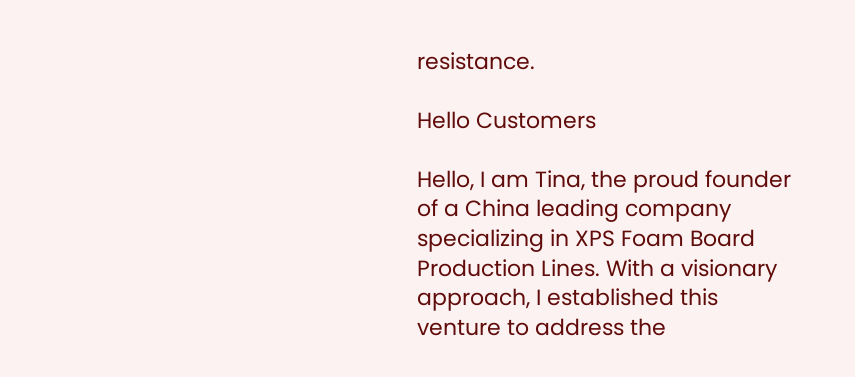resistance.

Hello Customers

Hello, I am Tina, the proud founder of a China leading company specializing in XPS Foam Board Production Lines. With a visionary approach, I established this venture to address the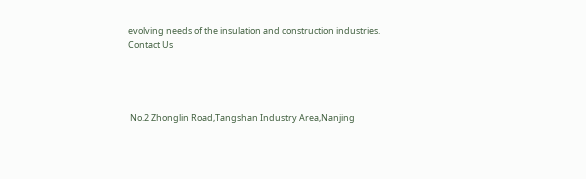evolving needs of the insulation and construction industries.
Contact Us




 No.2 Zhonglin Road,Tangshan Industry Area,Nanjing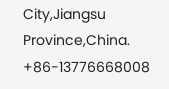City,Jiangsu Province,China.
+86-13776668008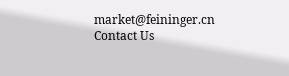market@feininger.cn
Contact Us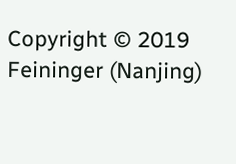Copyright © 2019 Feininger (Nanjing)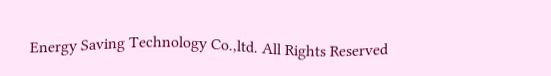Energy Saving Technology Co.,ltd. All Rights Reserved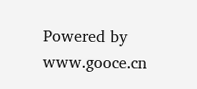Powered by www.gooce.cn